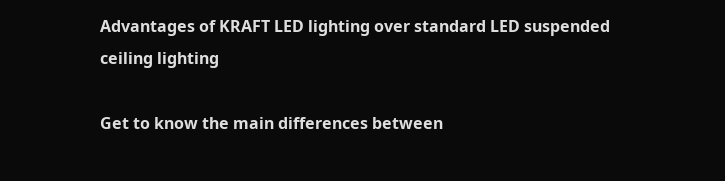Advantages of KRAFT LED lighting over standard LED suspended ceiling lighting

Get to know the main differences between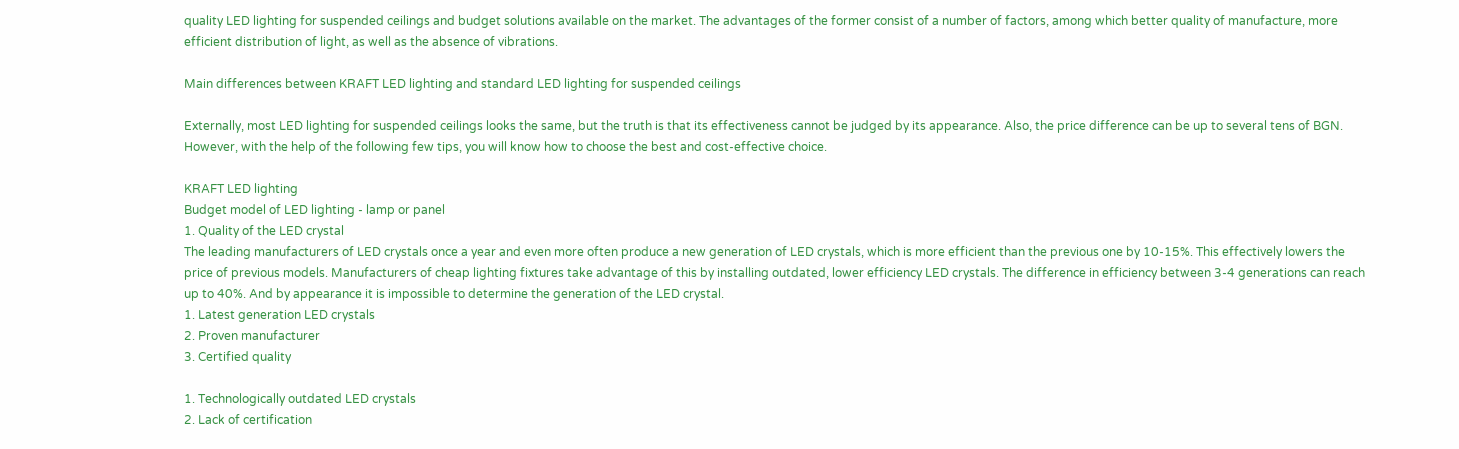quality LED lighting for suspended ceilings and budget solutions available on the market. The advantages of the former consist of a number of factors, among which better quality of manufacture, more efficient distribution of light, as well as the absence of vibrations.

Main differences between KRAFT LED lighting and standard LED lighting for suspended ceilings

Externally, most LED lighting for suspended ceilings looks the same, but the truth is that its effectiveness cannot be judged by its appearance. Also, the price difference can be up to several tens of BGN. However, with the help of the following few tips, you will know how to choose the best and cost-effective choice.

KRAFT LED lighting
Budget model of LED lighting - lamp or panel
1. Quality of the LED crystal
The leading manufacturers of LED crystals once a year and even more often produce a new generation of LED crystals, which is more efficient than the previous one by 10-15%. This effectively lowers the price of previous models. Manufacturers of cheap lighting fixtures take advantage of this by installing outdated, lower efficiency LED crystals. The difference in efficiency between 3-4 generations can reach up to 40%. And by appearance it is impossible to determine the generation of the LED crystal.
1. Latest generation LED crystals
2. Proven manufacturer
3. Certified quality

1. Technologically outdated LED crystals
2. Lack of certification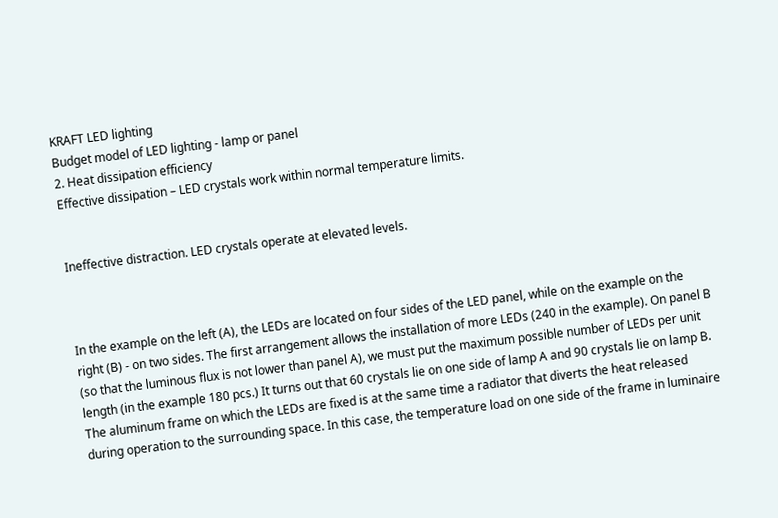KRAFT LED lighting
Budget model of LED lighting - lamp or panel
2. Heat dissipation efficiency
Effective dissipation – LED crystals work within normal temperature limits.


Ineffective distraction. LED crystals operate at elevated levels.



In the example on the left (A), the LEDs are located on four sides of the LED panel, while on the example on the right (B) - on two sides. The first arrangement allows the installation of more LEDs (240 in the example). On panel B (so that the luminous flux is not lower than panel A), we must put the maximum possible number of LEDs per unit length (in the example 180 pcs.) It turns out that 60 crystals lie on one side of lamp A and 90 crystals lie on lamp B.
The aluminum frame on which the LEDs are fixed is at the same time a radiator that diverts the heat released during operation to the surrounding space. In this case, the temperature load on one side of the frame in luminaire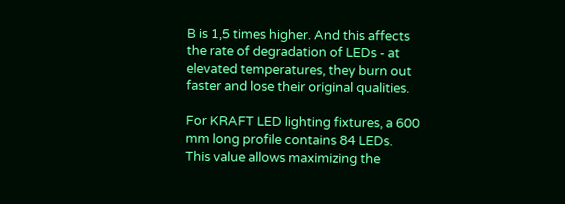B is 1,5 times higher. And this affects the rate of degradation of LEDs - at elevated temperatures, they burn out faster and lose their original qualities.

For KRAFT LED lighting fixtures, a 600 mm long profile contains 84 LEDs. This value allows maximizing the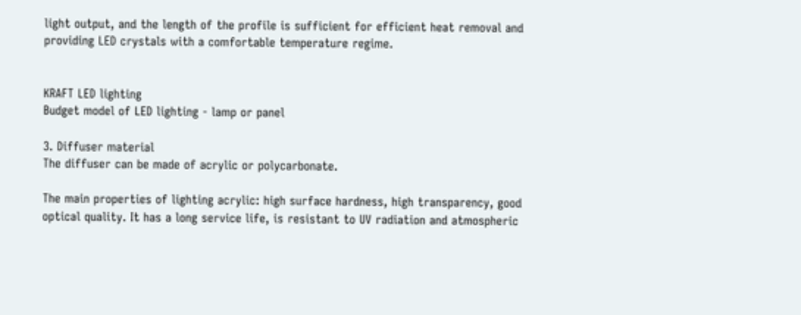light output, and the length of the profile is sufficient for efficient heat removal and providing LED crystals with a comfortable temperature regime.


KRAFT LED lighting
Budget model of LED lighting - lamp or panel

3. Diffuser material
The diffuser can be made of acrylic or polycarbonate.

The main properties of lighting acrylic: high surface hardness, high transparency, good optical quality. It has a long service life, is resistant to UV radiation and atmospheric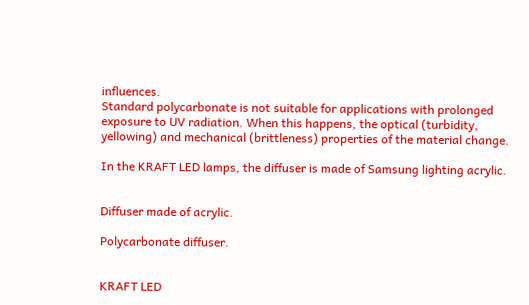influences.
Standard polycarbonate is not suitable for applications with prolonged exposure to UV radiation. When this happens, the optical (turbidity, yellowing) and mechanical (brittleness) properties of the material change.

In the KRAFT LED lamps, the diffuser is made of Samsung lighting acrylic.


Diffuser made of acrylic.

Polycarbonate diffuser.


KRAFT LED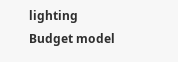lighting
Budget model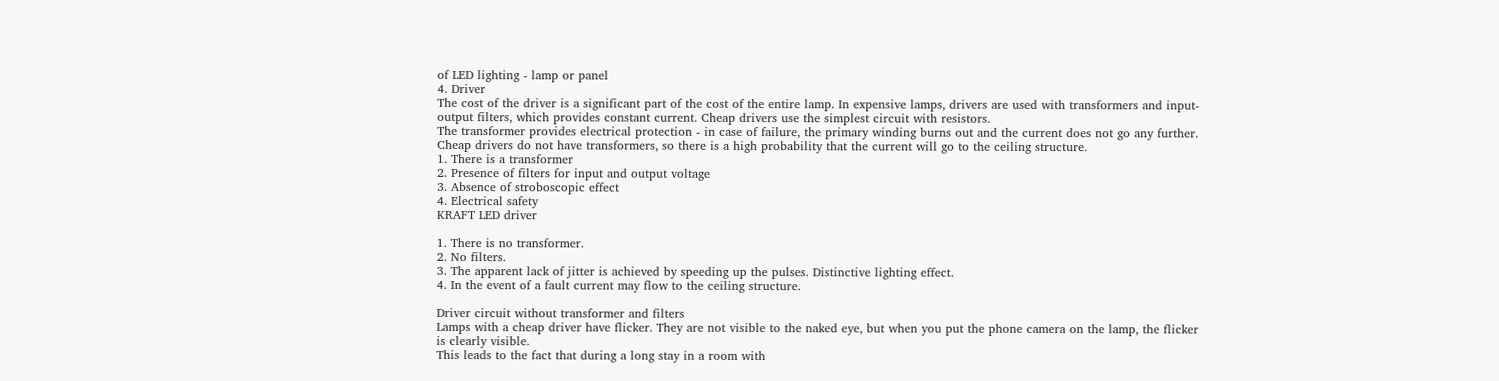of LED lighting - lamp or panel
4. Driver
The cost of the driver is a significant part of the cost of the entire lamp. In expensive lamps, drivers are used with transformers and input-output filters, which provides constant current. Cheap drivers use the simplest circuit with resistors.
The transformer provides electrical protection - in case of failure, the primary winding burns out and the current does not go any further. Cheap drivers do not have transformers, so there is a high probability that the current will go to the ceiling structure.
1. There is a transformer
2. Presence of filters for input and output voltage
3. Absence of stroboscopic effect
4. Electrical safety
KRAFT LED driver

1. There is no transformer.
2. No filters.
3. The apparent lack of jitter is achieved by speeding up the pulses. Distinctive lighting effect.
4. In the event of a fault current may flow to the ceiling structure.

Driver circuit without transformer and filters
Lamps with a cheap driver have flicker. They are not visible to the naked eye, but when you put the phone camera on the lamp, the flicker is clearly visible.
This leads to the fact that during a long stay in a room with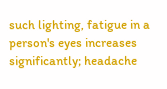such lighting, fatigue in a person's eyes increases significantly; headache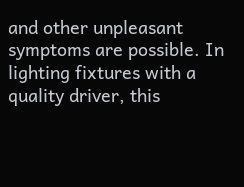and other unpleasant symptoms are possible. In lighting fixtures with a quality driver, this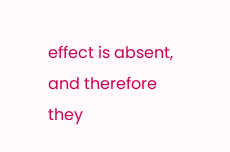effect is absent, and therefore they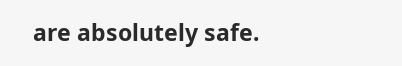are absolutely safe.